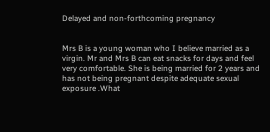Delayed and non-forthcoming pregnancy


Mrs B is a young woman who I believe married as a virgin. Mr and Mrs B can eat snacks for days and feel very comfortable. She is being married for 2 years and has not being pregnant despite adequate sexual exposure .What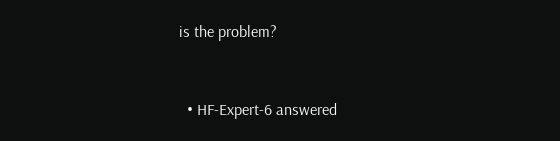is the problem?


  • HF-Expert-6 answered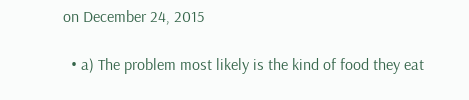on December 24, 2015

  • a) The problem most likely is the kind of food they eat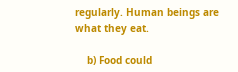regularly. Human beings are what they eat.

    b) Food could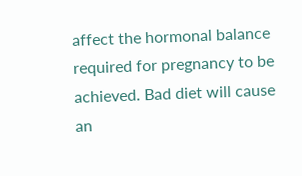affect the hormonal balance required for pregnancy to be achieved. Bad diet will cause an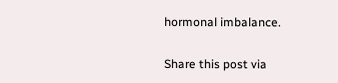hormonal imbalance.

Share this post via